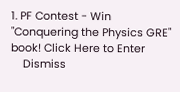1. PF Contest - Win "Conquering the Physics GRE" book! Click Here to Enter
    Dismiss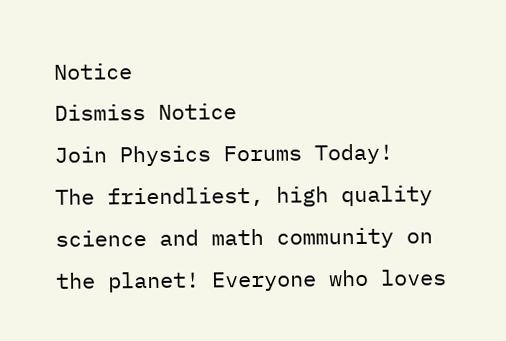Notice
Dismiss Notice
Join Physics Forums Today!
The friendliest, high quality science and math community on the planet! Everyone who loves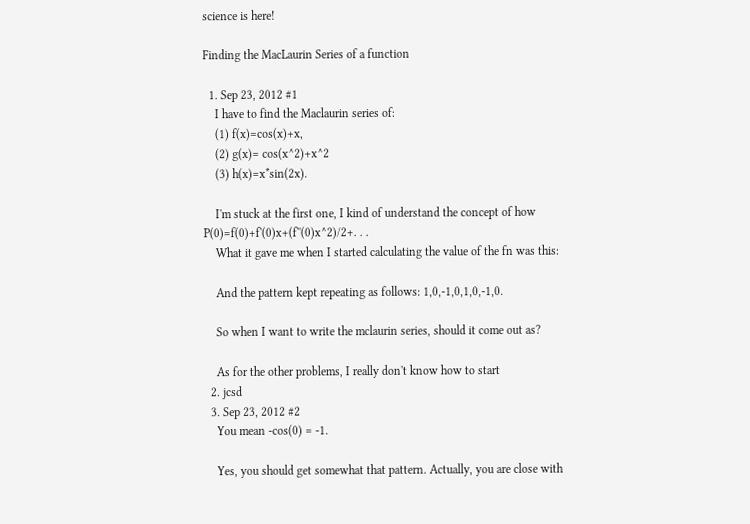science is here!

Finding the MacLaurin Series of a function

  1. Sep 23, 2012 #1
    I have to find the Maclaurin series of:
    (1) f(x)=cos(x)+x,
    (2) g(x)= cos(x^2)+x^2
    (3) h(x)=x*sin(2x).

    I'm stuck at the first one, I kind of understand the concept of how P(0)=f(0)+f'(0)x+(f''(0)x^2)/2+. . .
    What it gave me when I started calculating the value of the fn was this:

    And the pattern kept repeating as follows: 1,0,-1,0,1,0,-1,0.

    So when I want to write the mclaurin series, should it come out as?

    As for the other problems, I really don't know how to start
  2. jcsd
  3. Sep 23, 2012 #2
    You mean -cos(0) = -1.

    Yes, you should get somewhat that pattern. Actually, you are close with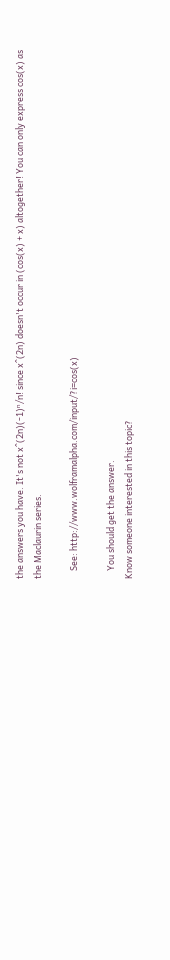the answers you have. It's not x^(2n)(-1)ⁿ/n! since x^(2n) doesn't occur in (cos(x) + x) altogether! You can only express cos(x) as the Maclaurin series.

    See: http://www.wolframalpha.com/input/?i=cos(x)

    You should get the answer.
Know someone interested in this topic?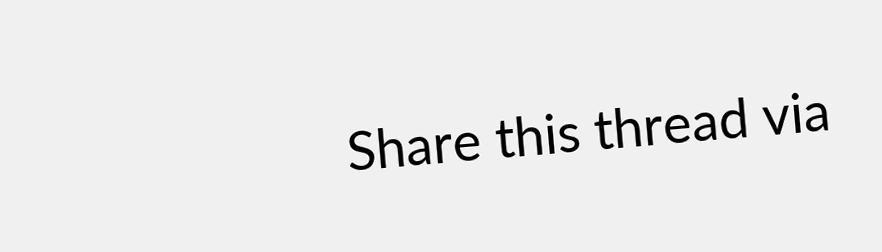Share this thread via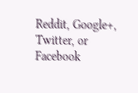Reddit, Google+, Twitter, or Facebook